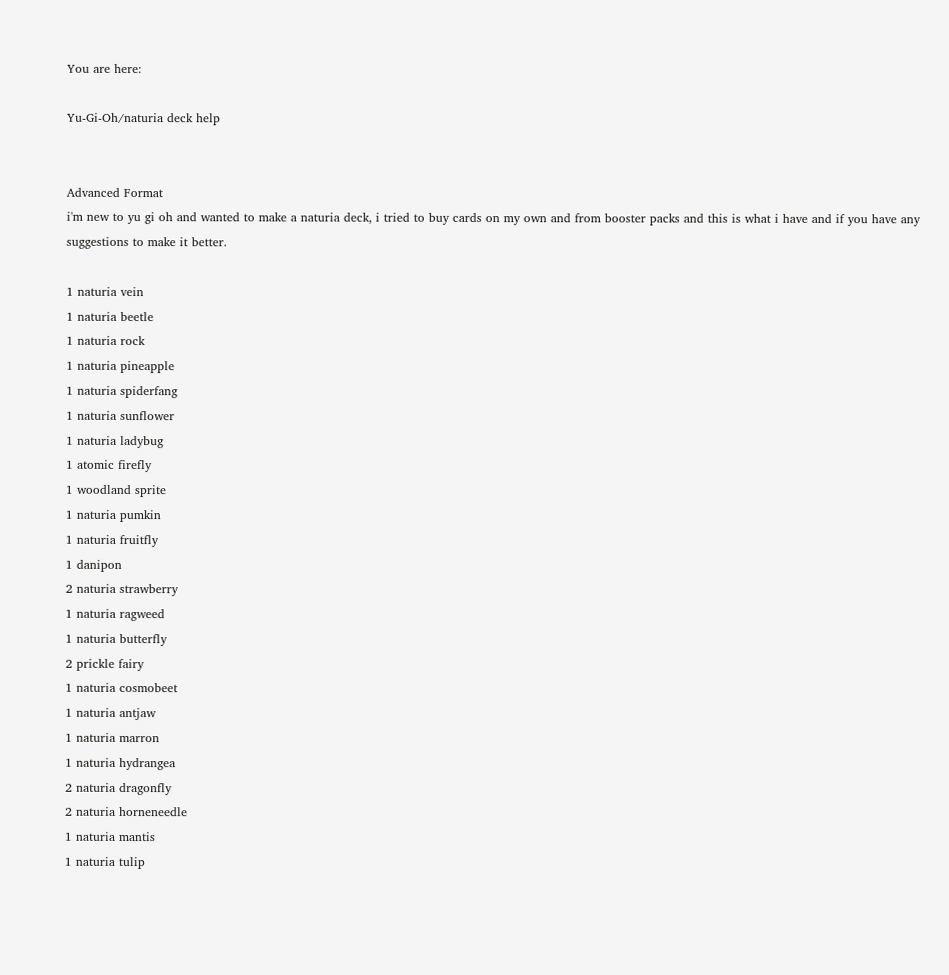You are here:

Yu-Gi-Oh/naturia deck help


Advanced Format
i'm new to yu gi oh and wanted to make a naturia deck, i tried to buy cards on my own and from booster packs and this is what i have and if you have any suggestions to make it better.

1 naturia vein
1 naturia beetle
1 naturia rock
1 naturia pineapple
1 naturia spiderfang
1 naturia sunflower
1 naturia ladybug
1 atomic firefly
1 woodland sprite
1 naturia pumkin
1 naturia fruitfly
1 danipon
2 naturia strawberry
1 naturia ragweed
1 naturia butterfly
2 prickle fairy
1 naturia cosmobeet
1 naturia antjaw
1 naturia marron
1 naturia hydrangea
2 naturia dragonfly
2 naturia horneneedle
1 naturia mantis
1 naturia tulip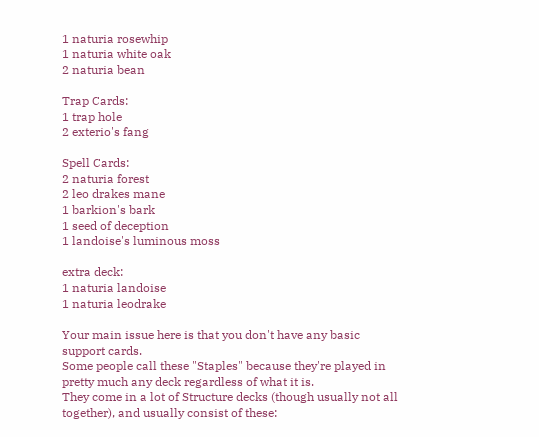1 naturia rosewhip
1 naturia white oak
2 naturia bean

Trap Cards:
1 trap hole
2 exterio's fang

Spell Cards:
2 naturia forest
2 leo drakes mane
1 barkion's bark
1 seed of deception
1 landoise's luminous moss

extra deck:
1 naturia landoise
1 naturia leodrake

Your main issue here is that you don't have any basic support cards.
Some people call these "Staples" because they're played in pretty much any deck regardless of what it is.
They come in a lot of Structure decks (though usually not all together), and usually consist of these: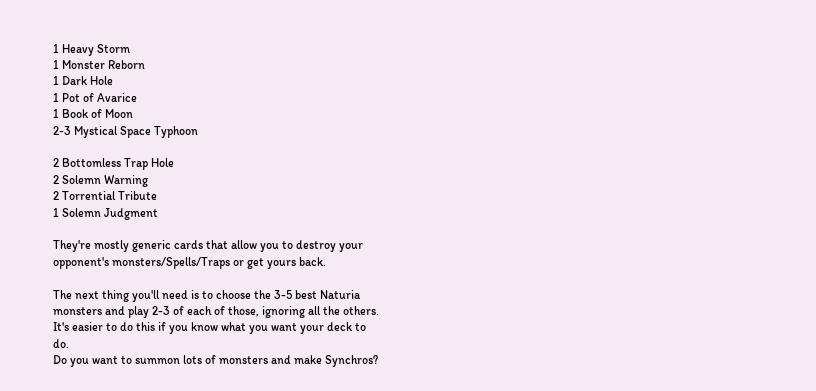1 Heavy Storm
1 Monster Reborn
1 Dark Hole
1 Pot of Avarice
1 Book of Moon
2-3 Mystical Space Typhoon

2 Bottomless Trap Hole
2 Solemn Warning
2 Torrential Tribute
1 Solemn Judgment

They're mostly generic cards that allow you to destroy your opponent's monsters/Spells/Traps or get yours back.

The next thing you'll need is to choose the 3-5 best Naturia monsters and play 2-3 of each of those, ignoring all the others.
It's easier to do this if you know what you want your deck to do.
Do you want to summon lots of monsters and make Synchros?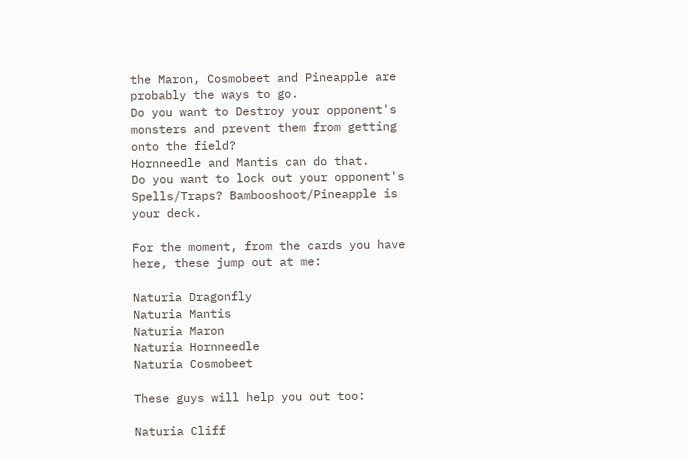the Maron, Cosmobeet and Pineapple are probably the ways to go.
Do you want to Destroy your opponent's monsters and prevent them from getting onto the field?
Hornneedle and Mantis can do that.
Do you want to lock out your opponent's Spells/Traps? Bambooshoot/Pineapple is your deck.

For the moment, from the cards you have here, these jump out at me:

Naturia Dragonfly
Naturia Mantis
Naturia Maron
Naturia Hornneedle
Naturia Cosmobeet

These guys will help you out too:

Naturia Cliff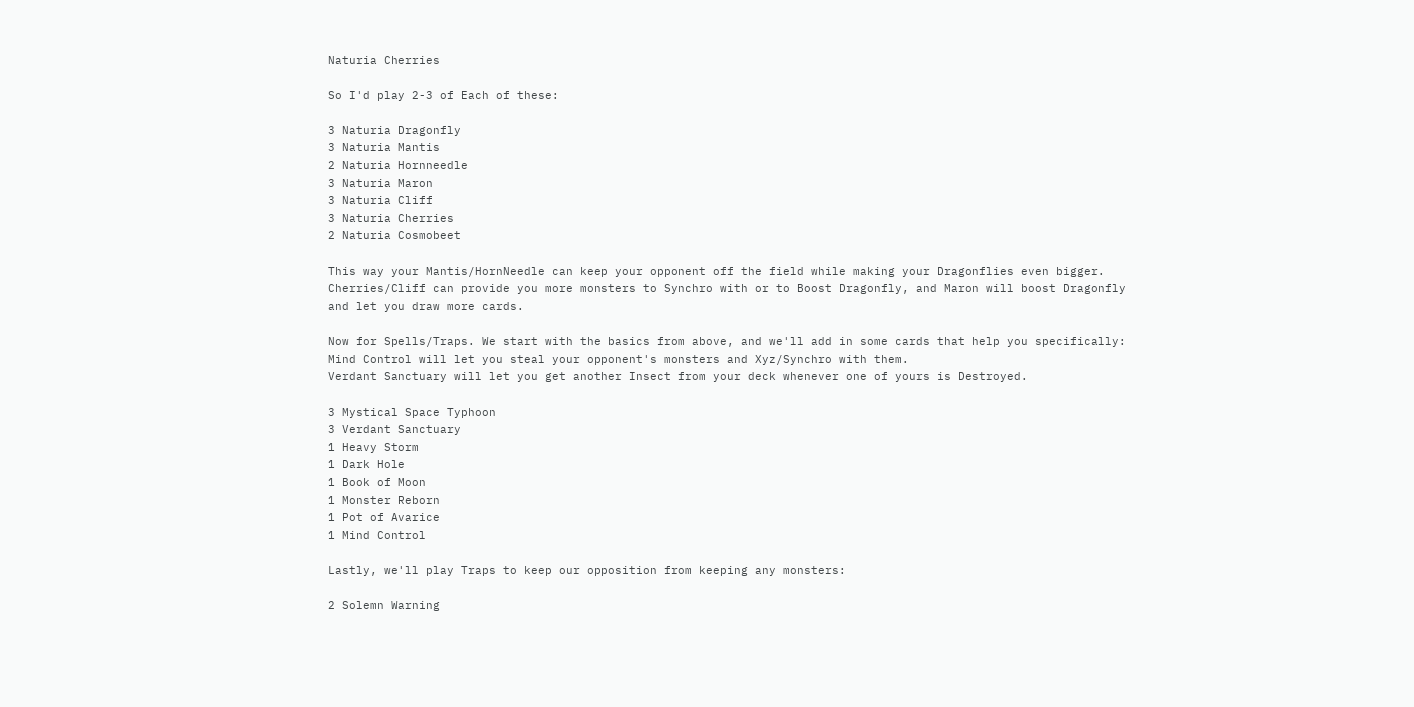Naturia Cherries

So I'd play 2-3 of Each of these:

3 Naturia Dragonfly
3 Naturia Mantis
2 Naturia Hornneedle
3 Naturia Maron
3 Naturia Cliff
3 Naturia Cherries
2 Naturia Cosmobeet

This way your Mantis/HornNeedle can keep your opponent off the field while making your Dragonflies even bigger.
Cherries/Cliff can provide you more monsters to Synchro with or to Boost Dragonfly, and Maron will boost Dragonfly and let you draw more cards.

Now for Spells/Traps. We start with the basics from above, and we'll add in some cards that help you specifically:
Mind Control will let you steal your opponent's monsters and Xyz/Synchro with them.
Verdant Sanctuary will let you get another Insect from your deck whenever one of yours is Destroyed.

3 Mystical Space Typhoon
3 Verdant Sanctuary
1 Heavy Storm
1 Dark Hole
1 Book of Moon
1 Monster Reborn
1 Pot of Avarice
1 Mind Control

Lastly, we'll play Traps to keep our opposition from keeping any monsters:

2 Solemn Warning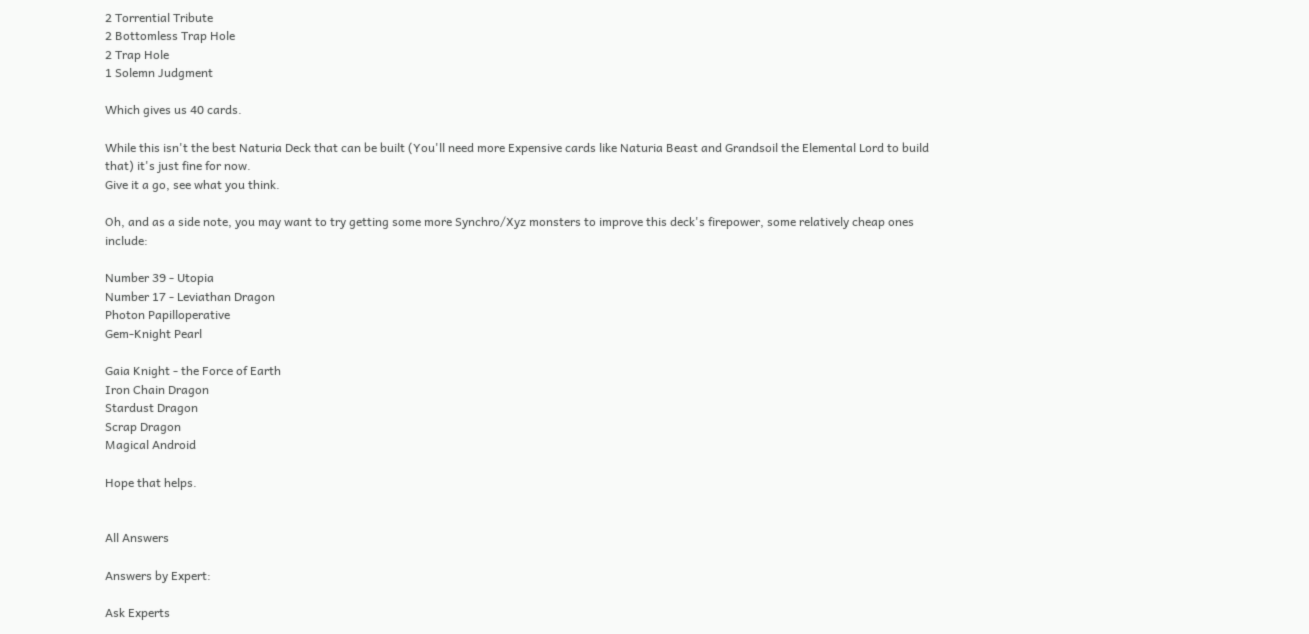2 Torrential Tribute
2 Bottomless Trap Hole
2 Trap Hole
1 Solemn Judgment

Which gives us 40 cards.

While this isn't the best Naturia Deck that can be built (You'll need more Expensive cards like Naturia Beast and Grandsoil the Elemental Lord to build that) it's just fine for now.
Give it a go, see what you think.

Oh, and as a side note, you may want to try getting some more Synchro/Xyz monsters to improve this deck's firepower, some relatively cheap ones include:

Number 39 - Utopia
Number 17 - Leviathan Dragon
Photon Papilloperative
Gem-Knight Pearl

Gaia Knight - the Force of Earth
Iron Chain Dragon
Stardust Dragon
Scrap Dragon
Magical Android

Hope that helps.


All Answers

Answers by Expert:

Ask Experts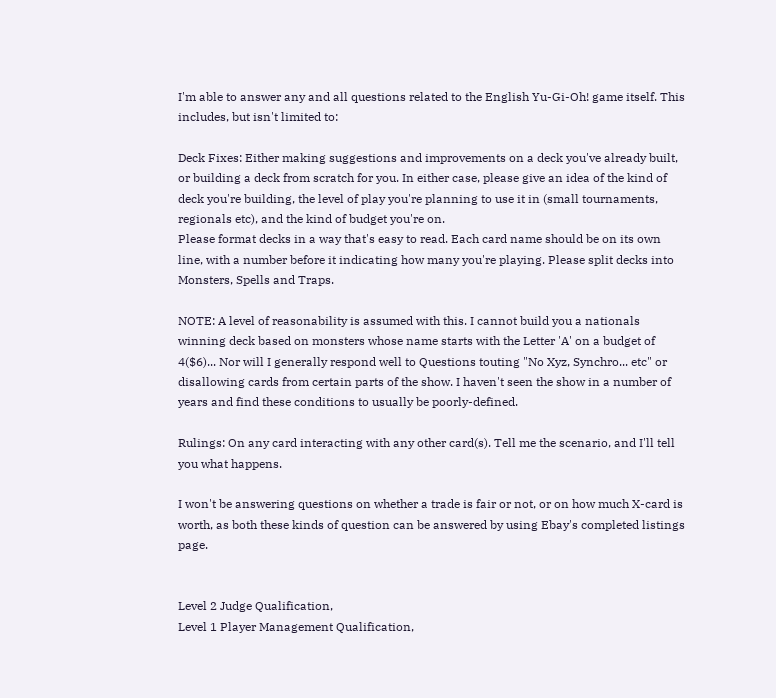I'm able to answer any and all questions related to the English Yu-Gi-Oh! game itself. This includes, but isn't limited to:

Deck Fixes: Either making suggestions and improvements on a deck you've already built, or building a deck from scratch for you. In either case, please give an idea of the kind of deck you're building, the level of play you're planning to use it in (small tournaments, regionals etc), and the kind of budget you're on.
Please format decks in a way that's easy to read. Each card name should be on its own line, with a number before it indicating how many you're playing. Please split decks into Monsters, Spells and Traps.

NOTE: A level of reasonability is assumed with this. I cannot build you a nationals winning deck based on monsters whose name starts with the Letter 'A' on a budget of 4($6)... Nor will I generally respond well to Questions touting "No Xyz, Synchro... etc" or disallowing cards from certain parts of the show. I haven't seen the show in a number of years and find these conditions to usually be poorly-defined.

Rulings: On any card interacting with any other card(s). Tell me the scenario, and I'll tell you what happens.

I won't be answering questions on whether a trade is fair or not, or on how much X-card is worth, as both these kinds of question can be answered by using Ebay's completed listings page.


Level 2 Judge Qualification,
Level 1 Player Management Qualification,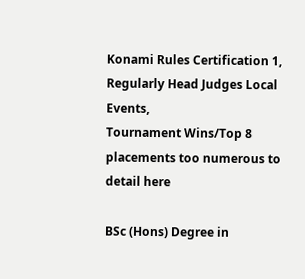Konami Rules Certification 1,
Regularly Head Judges Local Events,
Tournament Wins/Top 8 placements too numerous to detail here

BSc (Hons) Degree in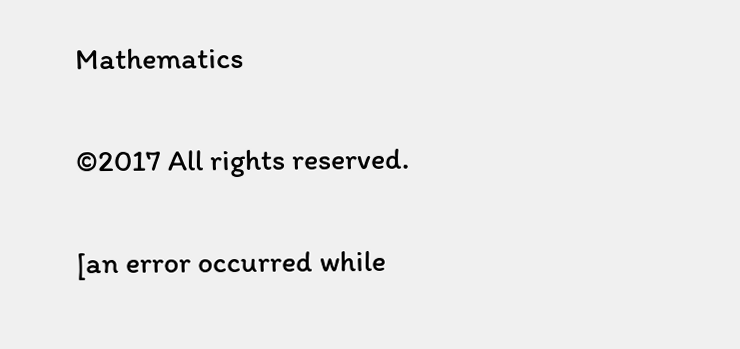Mathematics

©2017 All rights reserved.

[an error occurred while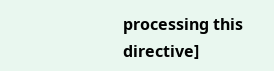processing this directive]